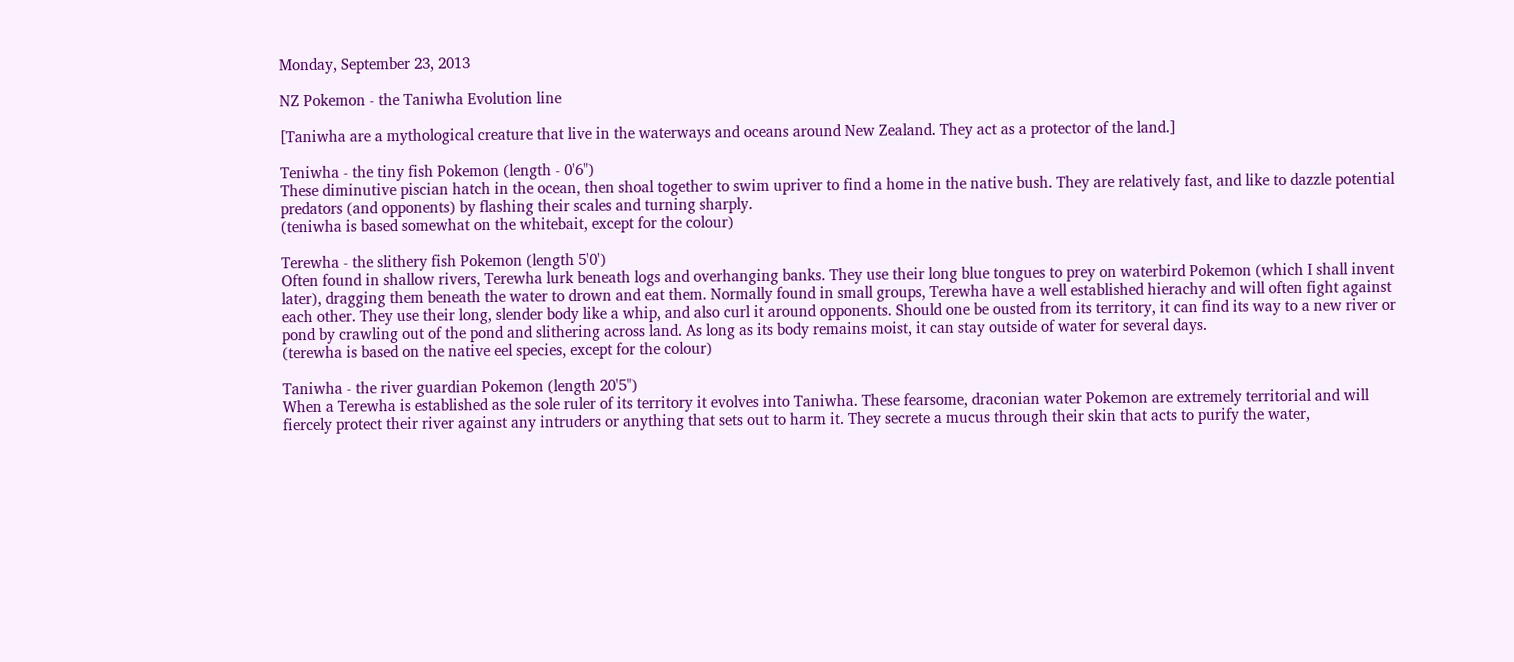Monday, September 23, 2013

NZ Pokemon - the Taniwha Evolution line

[Taniwha are a mythological creature that live in the waterways and oceans around New Zealand. They act as a protector of the land.]

Teniwha - the tiny fish Pokemon (length - 0'6")
These diminutive piscian hatch in the ocean, then shoal together to swim upriver to find a home in the native bush. They are relatively fast, and like to dazzle potential predators (and opponents) by flashing their scales and turning sharply.
(teniwha is based somewhat on the whitebait, except for the colour)

Terewha - the slithery fish Pokemon (length 5'0')
Often found in shallow rivers, Terewha lurk beneath logs and overhanging banks. They use their long blue tongues to prey on waterbird Pokemon (which I shall invent later), dragging them beneath the water to drown and eat them. Normally found in small groups, Terewha have a well established hierachy and will often fight against each other. They use their long, slender body like a whip, and also curl it around opponents. Should one be ousted from its territory, it can find its way to a new river or pond by crawling out of the pond and slithering across land. As long as its body remains moist, it can stay outside of water for several days.
(terewha is based on the native eel species, except for the colour)

Taniwha - the river guardian Pokemon (length 20'5")
When a Terewha is established as the sole ruler of its territory it evolves into Taniwha. These fearsome, draconian water Pokemon are extremely territorial and will fiercely protect their river against any intruders or anything that sets out to harm it. They secrete a mucus through their skin that acts to purify the water,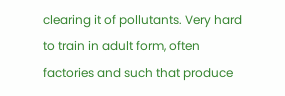clearing it of pollutants. Very hard to train in adult form, often factories and such that produce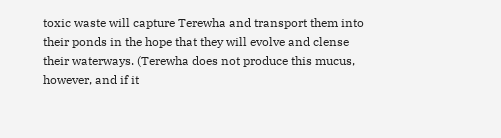toxic waste will capture Terewha and transport them into their ponds in the hope that they will evolve and clense their waterways. (Terewha does not produce this mucus, however, and if it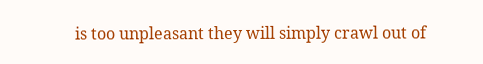is too unpleasant they will simply crawl out of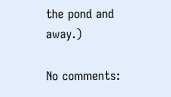the pond and away.)

No comments: